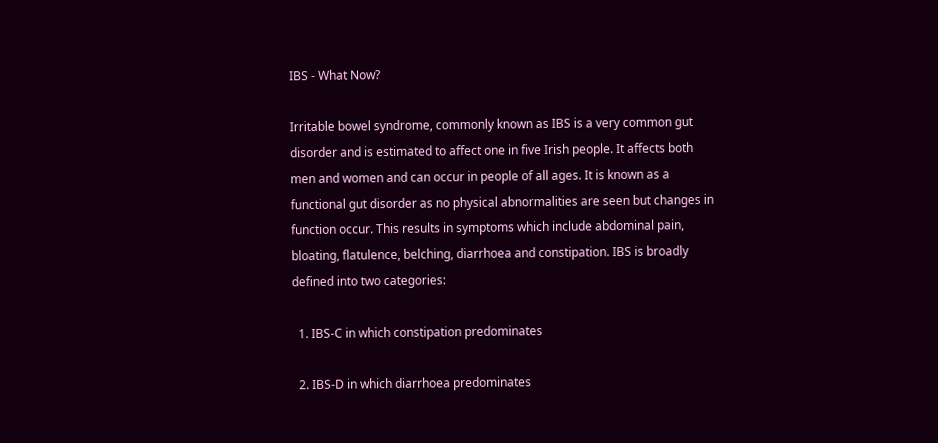IBS - What Now?

Irritable bowel syndrome, commonly known as IBS is a very common gut disorder and is estimated to affect one in five Irish people. It affects both men and women and can occur in people of all ages. It is known as a functional gut disorder as no physical abnormalities are seen but changes in function occur. This results in symptoms which include abdominal pain, bloating, flatulence, belching, diarrhoea and constipation. IBS is broadly defined into two categories:

  1. IBS-C in which constipation predominates

  2. IBS-D in which diarrhoea predominates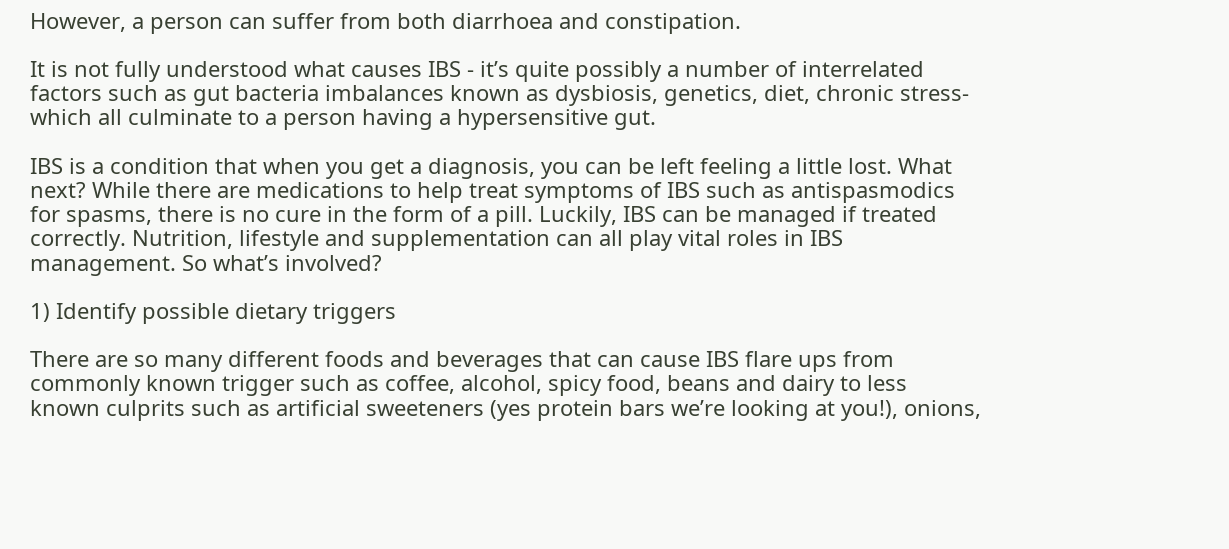However, a person can suffer from both diarrhoea and constipation.

It is not fully understood what causes IBS - it’s quite possibly a number of interrelated factors such as gut bacteria imbalances known as dysbiosis, genetics, diet, chronic stress- which all culminate to a person having a hypersensitive gut.

IBS is a condition that when you get a diagnosis, you can be left feeling a little lost. What next? While there are medications to help treat symptoms of IBS such as antispasmodics for spasms, there is no cure in the form of a pill. Luckily, IBS can be managed if treated correctly. Nutrition, lifestyle and supplementation can all play vital roles in IBS management. So what’s involved?

1) Identify possible dietary triggers

There are so many different foods and beverages that can cause IBS flare ups from commonly known trigger such as coffee, alcohol, spicy food, beans and dairy to less known culprits such as artificial sweeteners (yes protein bars we’re looking at you!), onions,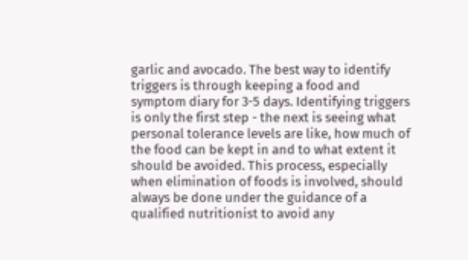garlic and avocado. The best way to identify triggers is through keeping a food and symptom diary for 3-5 days. Identifying triggers is only the first step - the next is seeing what personal tolerance levels are like, how much of the food can be kept in and to what extent it should be avoided. This process, especially when elimination of foods is involved, should always be done under the guidance of a qualified nutritionist to avoid any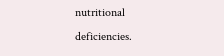nutritional deficiencies.